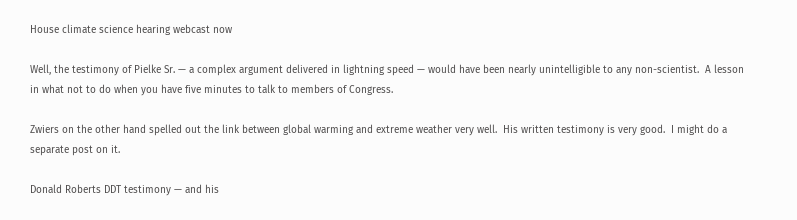House climate science hearing webcast now

Well, the testimony of Pielke Sr. — a complex argument delivered in lightning speed — would have been nearly unintelligible to any non-scientist.  A lesson in what not to do when you have five minutes to talk to members of Congress.

Zwiers on the other hand spelled out the link between global warming and extreme weather very well.  His written testimony is very good.  I might do a separate post on it.

Donald Roberts DDT testimony — and his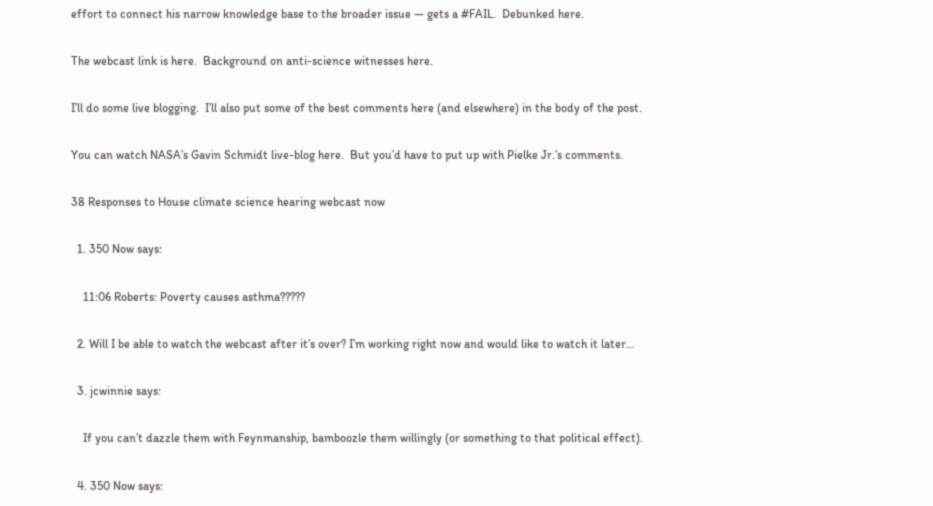effort to connect his narrow knowledge base to the broader issue — gets a #FAIL.  Debunked here.

The webcast link is here.  Background on anti-science witnesses here.

I’ll do some live blogging.  I’ll also put some of the best comments here (and elsewhere) in the body of the post.

You can watch NASA’s Gavin Schmidt live-blog here.  But you’d have to put up with Pielke Jr.’s comments.

38 Responses to House climate science hearing webcast now

  1. 350 Now says:

    11:06 Roberts: Poverty causes asthma?????

  2. Will I be able to watch the webcast after it’s over? I’m working right now and would like to watch it later…

  3. jcwinnie says:

    If you can’t dazzle them with Feynmanship, bamboozle them willingly (or something to that political effect).

  4. 350 Now says: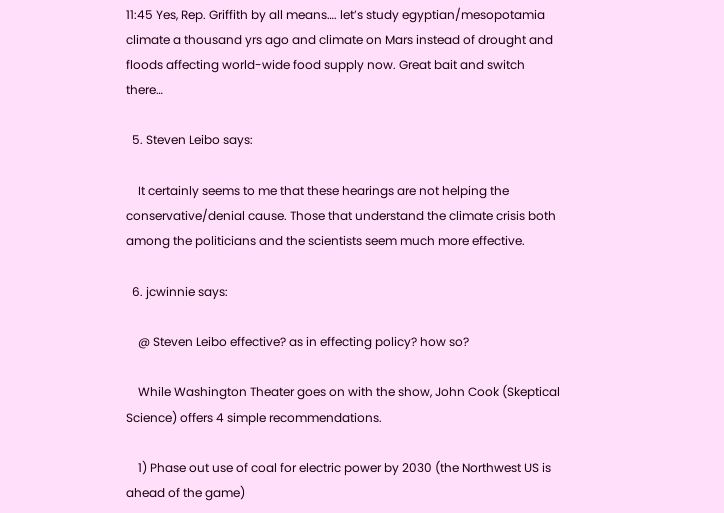11:45 Yes, Rep. Griffith by all means…. let’s study egyptian/mesopotamia climate a thousand yrs ago and climate on Mars instead of drought and floods affecting world-wide food supply now. Great bait and switch there…

  5. Steven Leibo says:

    It certainly seems to me that these hearings are not helping the conservative/denial cause. Those that understand the climate crisis both among the politicians and the scientists seem much more effective.

  6. jcwinnie says:

    @ Steven Leibo effective? as in effecting policy? how so?

    While Washington Theater goes on with the show, John Cook (Skeptical Science) offers 4 simple recommendations.

    1) Phase out use of coal for electric power by 2030 (the Northwest US is ahead of the game)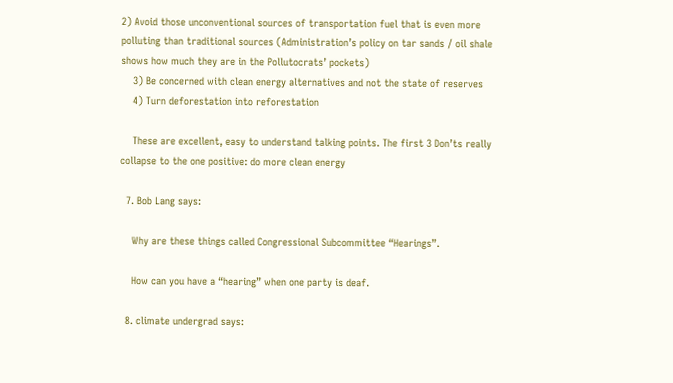2) Avoid those unconventional sources of transportation fuel that is even more polluting than traditional sources (Administration’s policy on tar sands / oil shale shows how much they are in the Pollutocrats’ pockets)
    3) Be concerned with clean energy alternatives and not the state of reserves
    4) Turn deforestation into reforestation

    These are excellent, easy to understand talking points. The first 3 Don’ts really collapse to the one positive: do more clean energy

  7. Bob Lang says:

    Why are these things called Congressional Subcommittee “Hearings”.

    How can you have a “hearing” when one party is deaf.

  8. climate undergrad says: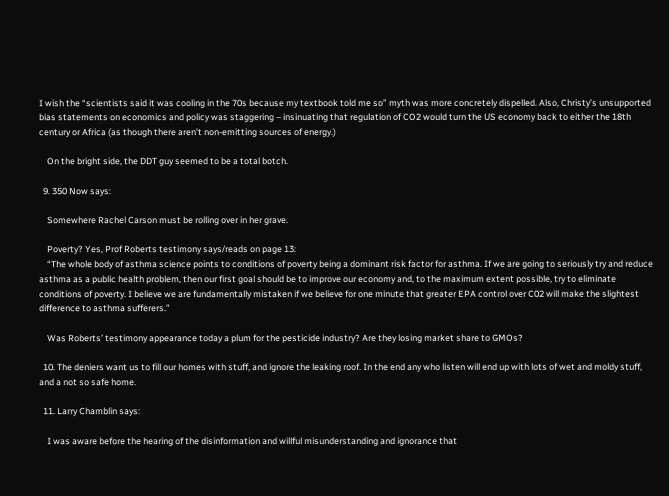I wish the “scientists said it was cooling in the 70s because my textbook told me so” myth was more concretely dispelled. Also, Christy’s unsupported bias statements on economics and policy was staggering – insinuating that regulation of CO2 would turn the US economy back to either the 18th century or Africa (as though there aren’t non-emitting sources of energy.)

    On the bright side, the DDT guy seemed to be a total botch.

  9. 350 Now says:

    Somewhere Rachel Carson must be rolling over in her grave.

    Poverty? Yes, Prof Roberts testimony says/reads on page 13:
    “The whole body of asthma science points to conditions of poverty being a dominant risk factor for asthma. If we are going to seriously try and reduce asthma as a public health problem, then our first goal should be to improve our economy and, to the maximum extent possible, try to eliminate conditions of poverty. I believe we are fundamentally mistaken if we believe for one minute that greater EPA control over C02 will make the slightest difference to asthma sufferers.”

    Was Roberts’ testimony appearance today a plum for the pesticide industry? Are they losing market share to GMOs?

  10. The deniers want us to fill our homes with stuff, and ignore the leaking roof. In the end any who listen will end up with lots of wet and moldy stuff, and a not so safe home.

  11. Larry Chamblin says:

    I was aware before the hearing of the disinformation and willful misunderstanding and ignorance that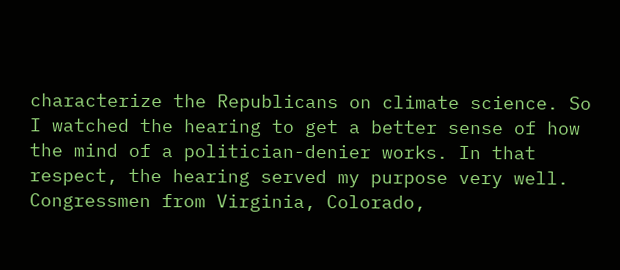characterize the Republicans on climate science. So I watched the hearing to get a better sense of how the mind of a politician-denier works. In that respect, the hearing served my purpose very well. Congressmen from Virginia, Colorado,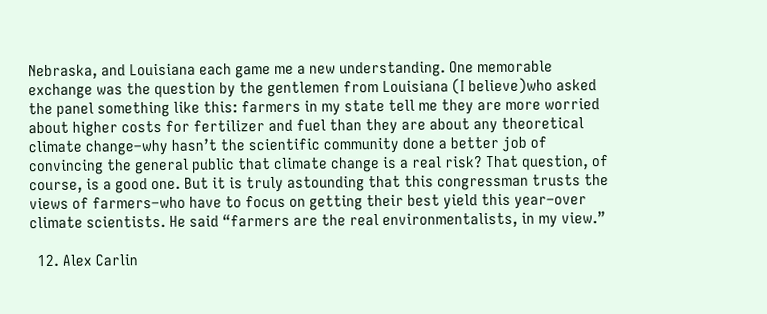Nebraska, and Louisiana each game me a new understanding. One memorable exchange was the question by the gentlemen from Louisiana (I believe)who asked the panel something like this: farmers in my state tell me they are more worried about higher costs for fertilizer and fuel than they are about any theoretical climate change–why hasn’t the scientific community done a better job of convincing the general public that climate change is a real risk? That question, of course, is a good one. But it is truly astounding that this congressman trusts the views of farmers–who have to focus on getting their best yield this year–over climate scientists. He said “farmers are the real environmentalists, in my view.”

  12. Alex Carlin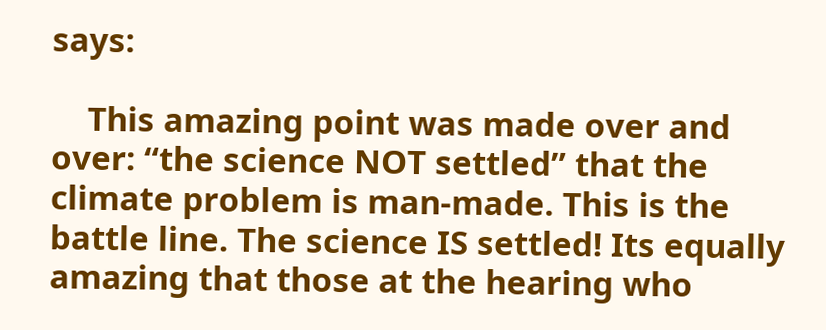says:

    This amazing point was made over and over: “the science NOT settled” that the climate problem is man-made. This is the battle line. The science IS settled! Its equally amazing that those at the hearing who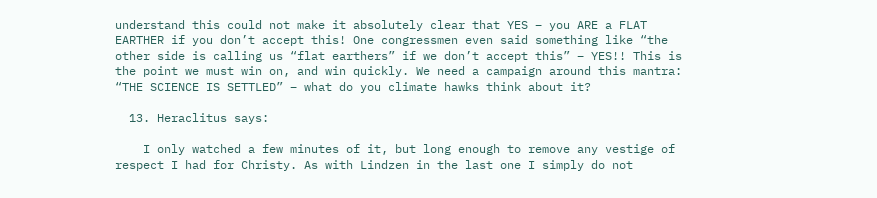understand this could not make it absolutely clear that YES – you ARE a FLAT EARTHER if you don’t accept this! One congressmen even said something like “the other side is calling us “flat earthers” if we don’t accept this” – YES!! This is the point we must win on, and win quickly. We need a campaign around this mantra: “THE SCIENCE IS SETTLED” – what do you climate hawks think about it?

  13. Heraclitus says:

    I only watched a few minutes of it, but long enough to remove any vestige of respect I had for Christy. As with Lindzen in the last one I simply do not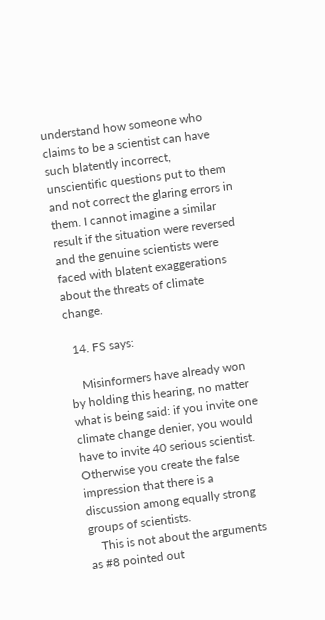understand how someone who claims to be a scientist can have such blatently incorrect, unscientific questions put to them and not correct the glaring errors in them. I cannot imagine a similar result if the situation were reversed and the genuine scientists were faced with blatent exaggerations about the threats of climate change.

  14. FS says:

    Misinformers have already won by holding this hearing, no matter what is being said: if you invite one climate change denier, you would have to invite 40 serious scientist. Otherwise you create the false impression that there is a discussion among equally strong groups of scientists.
    This is not about the arguments as #8 pointed out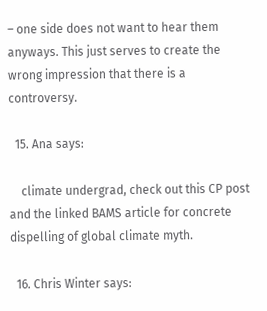– one side does not want to hear them anyways. This just serves to create the wrong impression that there is a controversy.

  15. Ana says:

    climate undergrad, check out this CP post and the linked BAMS article for concrete dispelling of global climate myth.

  16. Chris Winter says: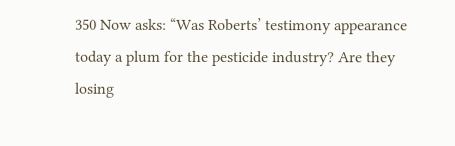350 Now asks: “Was Roberts’ testimony appearance today a plum for the pesticide industry? Are they losing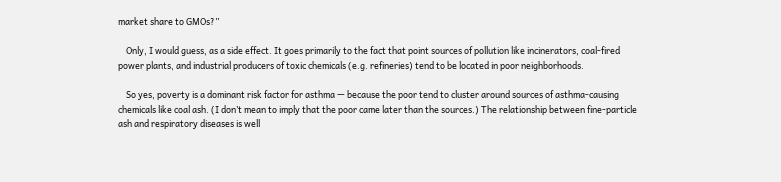market share to GMOs?”

    Only, I would guess, as a side effect. It goes primarily to the fact that point sources of pollution like incinerators, coal-fired power plants, and industrial producers of toxic chemicals (e.g. refineries) tend to be located in poor neighborhoods.

    So yes, poverty is a dominant risk factor for asthma — because the poor tend to cluster around sources of asthma-causing chemicals like coal ash. (I don’t mean to imply that the poor came later than the sources.) The relationship between fine-particle ash and respiratory diseases is well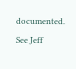documented. See Jeff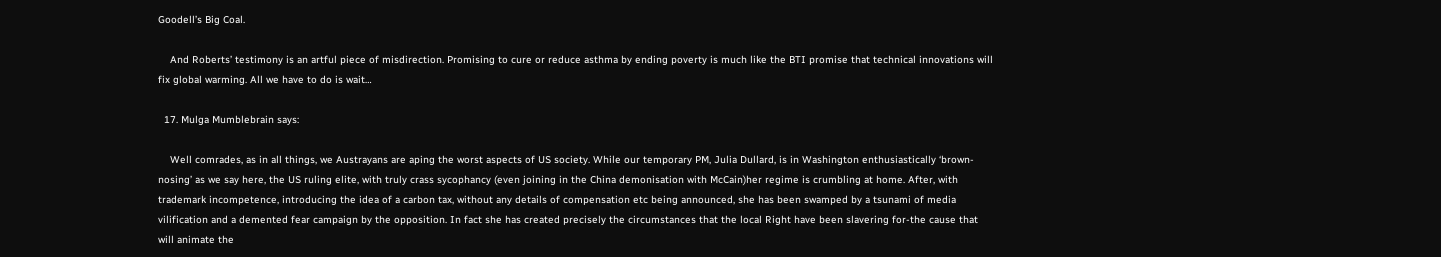Goodell’s Big Coal.

    And Roberts’ testimony is an artful piece of misdirection. Promising to cure or reduce asthma by ending poverty is much like the BTI promise that technical innovations will fix global warming. All we have to do is wait…

  17. Mulga Mumblebrain says:

    Well comrades, as in all things, we Austrayans are aping the worst aspects of US society. While our temporary PM, Julia Dullard, is in Washington enthusiastically ‘brown-nosing’ as we say here, the US ruling elite, with truly crass sycophancy (even joining in the China demonisation with McCain)her regime is crumbling at home. After, with trademark incompetence, introducing the idea of a carbon tax, without any details of compensation etc being announced, she has been swamped by a tsunami of media vilification and a demented fear campaign by the opposition. In fact she has created precisely the circumstances that the local Right have been slavering for-the cause that will animate the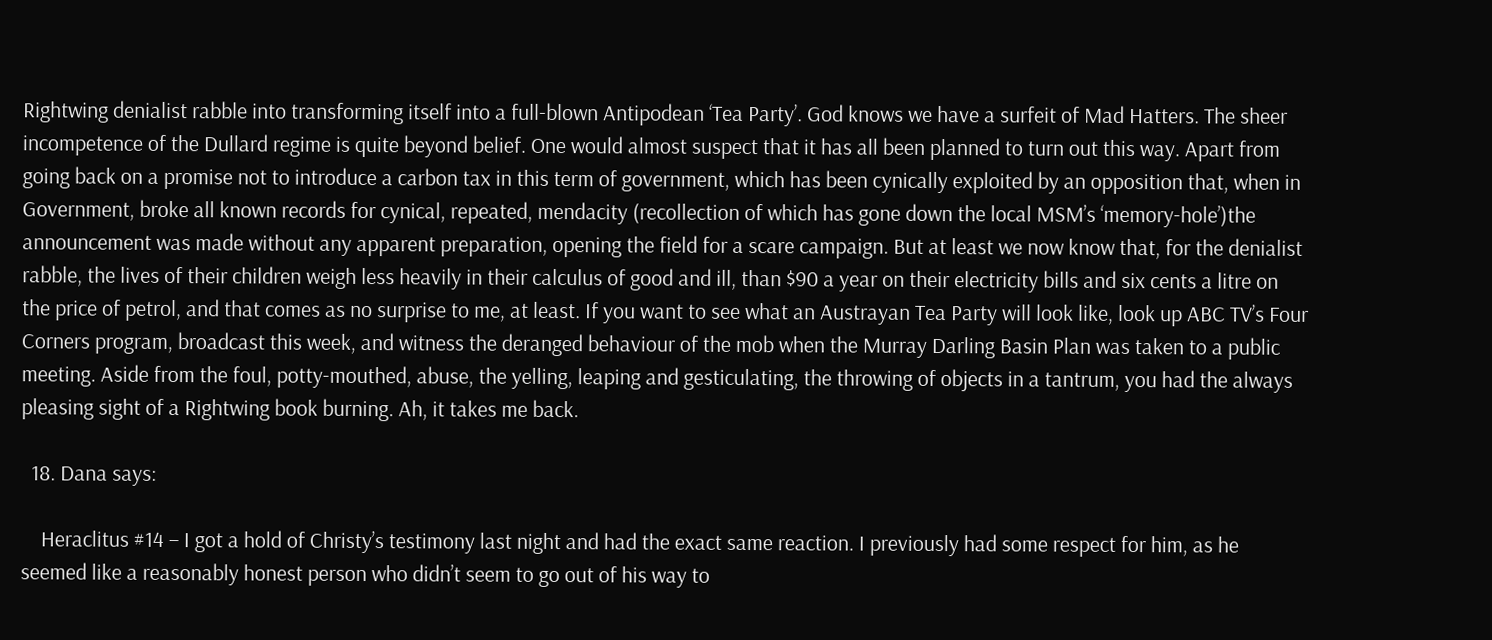Rightwing denialist rabble into transforming itself into a full-blown Antipodean ‘Tea Party’. God knows we have a surfeit of Mad Hatters. The sheer incompetence of the Dullard regime is quite beyond belief. One would almost suspect that it has all been planned to turn out this way. Apart from going back on a promise not to introduce a carbon tax in this term of government, which has been cynically exploited by an opposition that, when in Government, broke all known records for cynical, repeated, mendacity (recollection of which has gone down the local MSM’s ‘memory-hole’)the announcement was made without any apparent preparation, opening the field for a scare campaign. But at least we now know that, for the denialist rabble, the lives of their children weigh less heavily in their calculus of good and ill, than $90 a year on their electricity bills and six cents a litre on the price of petrol, and that comes as no surprise to me, at least. If you want to see what an Austrayan Tea Party will look like, look up ABC TV’s Four Corners program, broadcast this week, and witness the deranged behaviour of the mob when the Murray Darling Basin Plan was taken to a public meeting. Aside from the foul, potty-mouthed, abuse, the yelling, leaping and gesticulating, the throwing of objects in a tantrum, you had the always pleasing sight of a Rightwing book burning. Ah, it takes me back.

  18. Dana says:

    Heraclitus #14 – I got a hold of Christy’s testimony last night and had the exact same reaction. I previously had some respect for him, as he seemed like a reasonably honest person who didn’t seem to go out of his way to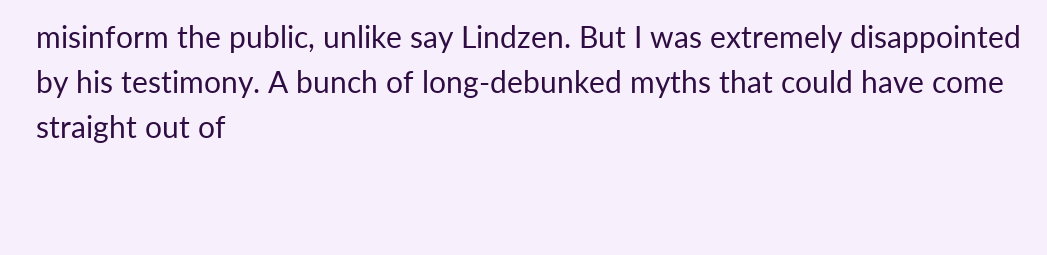misinform the public, unlike say Lindzen. But I was extremely disappointed by his testimony. A bunch of long-debunked myths that could have come straight out of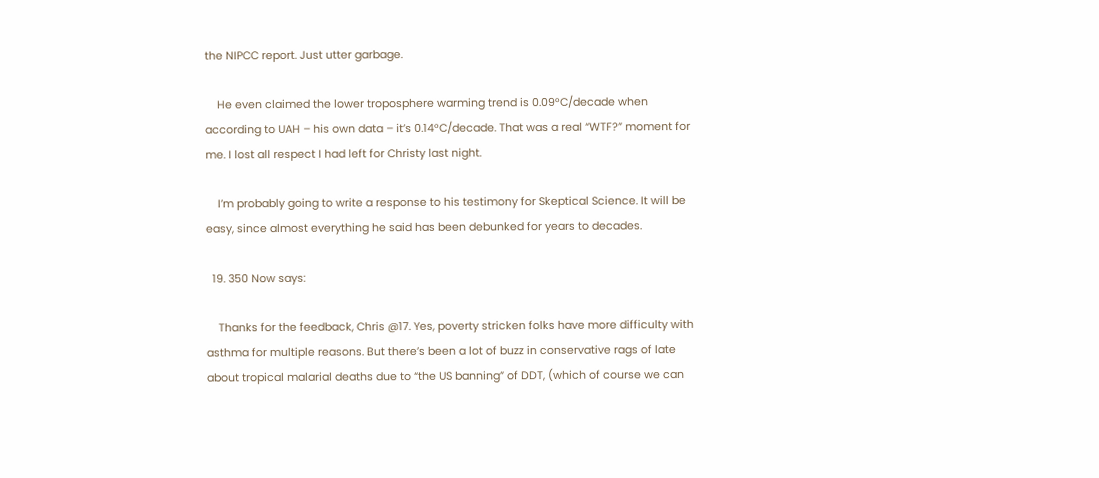the NIPCC report. Just utter garbage.

    He even claimed the lower troposphere warming trend is 0.09°C/decade when according to UAH – his own data – it’s 0.14°C/decade. That was a real “WTF?” moment for me. I lost all respect I had left for Christy last night.

    I’m probably going to write a response to his testimony for Skeptical Science. It will be easy, since almost everything he said has been debunked for years to decades.

  19. 350 Now says:

    Thanks for the feedback, Chris @17. Yes, poverty stricken folks have more difficulty with asthma for multiple reasons. But there’s been a lot of buzz in conservative rags of late about tropical malarial deaths due to “the US banning” of DDT, (which of course we can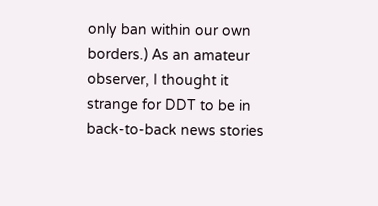only ban within our own borders.) As an amateur observer, I thought it strange for DDT to be in back-to-back news stories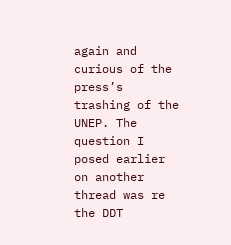again and curious of the press’s trashing of the UNEP. The question I posed earlier on another thread was re the DDT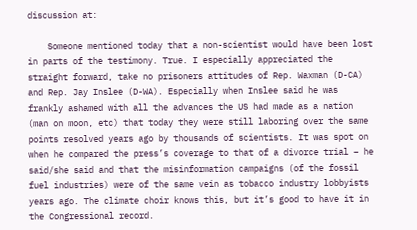discussion at:

    Someone mentioned today that a non-scientist would have been lost in parts of the testimony. True. I especially appreciated the straight forward, take no prisoners attitudes of Rep. Waxman (D-CA) and Rep. Jay Inslee (D-WA). Especially when Inslee said he was frankly ashamed with all the advances the US had made as a nation (man on moon, etc) that today they were still laboring over the same points resolved years ago by thousands of scientists. It was spot on when he compared the press’s coverage to that of a divorce trial – he said/she said and that the misinformation campaigns (of the fossil fuel industries) were of the same vein as tobacco industry lobbyists years ago. The climate choir knows this, but it’s good to have it in the Congressional record.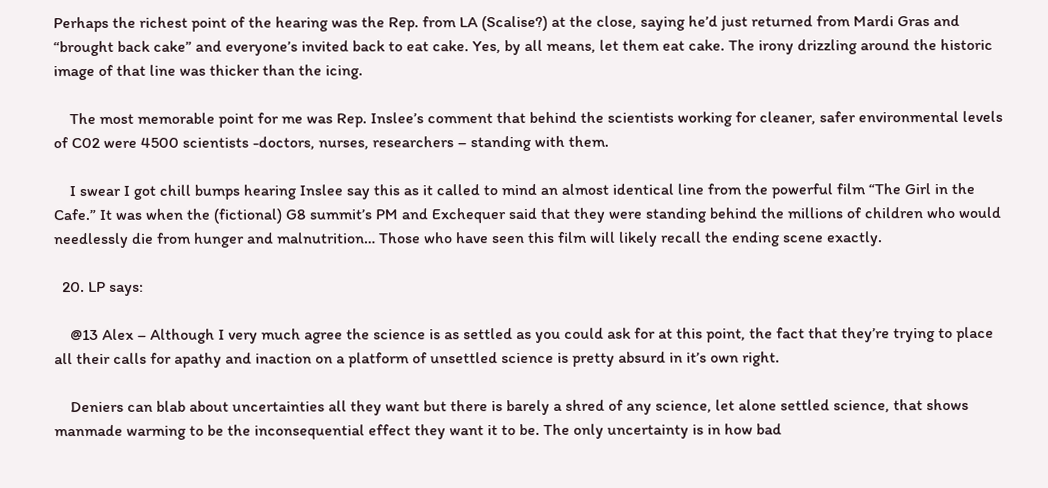Perhaps the richest point of the hearing was the Rep. from LA (Scalise?) at the close, saying he’d just returned from Mardi Gras and “brought back cake” and everyone’s invited back to eat cake. Yes, by all means, let them eat cake. The irony drizzling around the historic image of that line was thicker than the icing.

    The most memorable point for me was Rep. Inslee’s comment that behind the scientists working for cleaner, safer environmental levels of C02 were 4500 scientists -doctors, nurses, researchers – standing with them.

    I swear I got chill bumps hearing Inslee say this as it called to mind an almost identical line from the powerful film “The Girl in the Cafe.” It was when the (fictional) G8 summit’s PM and Exchequer said that they were standing behind the millions of children who would needlessly die from hunger and malnutrition… Those who have seen this film will likely recall the ending scene exactly.

  20. LP says:

    @13 Alex – Although I very much agree the science is as settled as you could ask for at this point, the fact that they’re trying to place all their calls for apathy and inaction on a platform of unsettled science is pretty absurd in it’s own right.

    Deniers can blab about uncertainties all they want but there is barely a shred of any science, let alone settled science, that shows manmade warming to be the inconsequential effect they want it to be. The only uncertainty is in how bad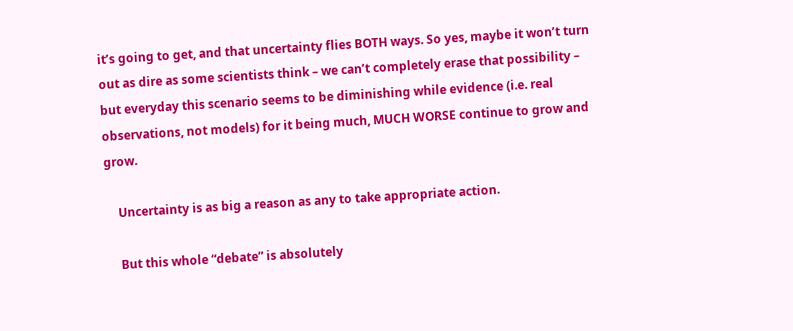it’s going to get, and that uncertainty flies BOTH ways. So yes, maybe it won’t turn out as dire as some scientists think – we can’t completely erase that possibility – but everyday this scenario seems to be diminishing while evidence (i.e. real observations, not models) for it being much, MUCH WORSE continue to grow and grow.

    Uncertainty is as big a reason as any to take appropriate action.

    But this whole “debate” is absolutely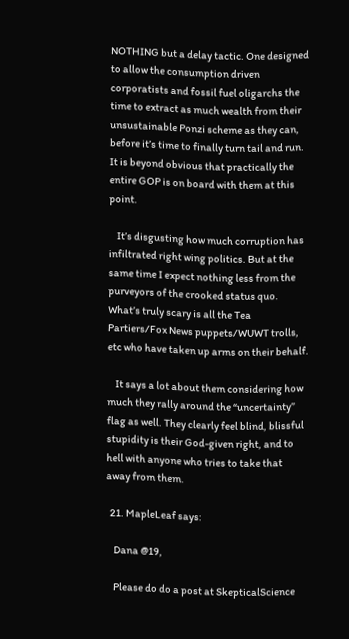NOTHING but a delay tactic. One designed to allow the consumption driven corporatists and fossil fuel oligarchs the time to extract as much wealth from their unsustainable Ponzi scheme as they can, before it’s time to finally turn tail and run. It is beyond obvious that practically the entire GOP is on board with them at this point.

    It’s disgusting how much corruption has infiltrated right wing politics. But at the same time I expect nothing less from the purveyors of the crooked status quo. What’s truly scary is all the Tea Partiers/Fox News puppets/WUWT trolls, etc who have taken up arms on their behalf.

    It says a lot about them considering how much they rally around the “uncertainty” flag as well. They clearly feel blind, blissful stupidity is their God-given right, and to hell with anyone who tries to take that away from them.

  21. MapleLeaf says:

    Dana @19,

    Please do do a post at SkepticalScience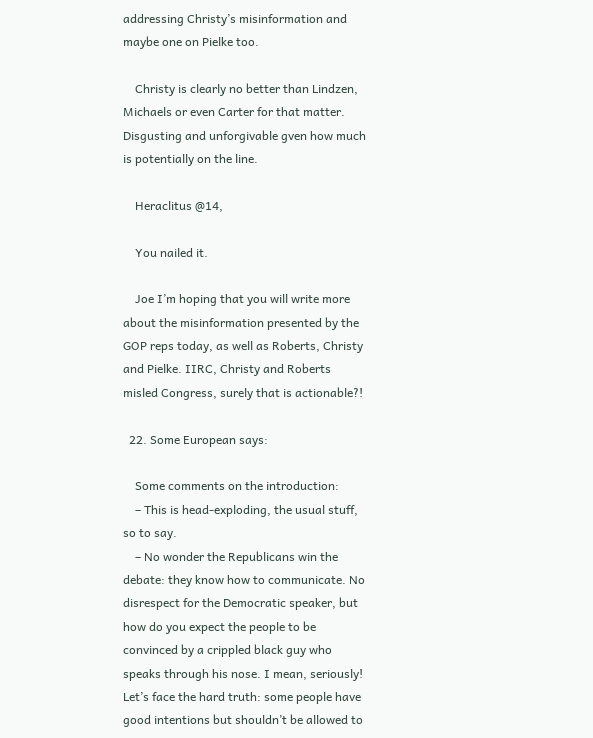addressing Christy’s misinformation and maybe one on Pielke too.

    Christy is clearly no better than Lindzen, Michaels or even Carter for that matter. Disgusting and unforgivable gven how much is potentially on the line.

    Heraclitus @14,

    You nailed it.

    Joe I’m hoping that you will write more about the misinformation presented by the GOP reps today, as well as Roberts, Christy and Pielke. IIRC, Christy and Roberts misled Congress, surely that is actionable?!

  22. Some European says:

    Some comments on the introduction:
    – This is head-exploding, the usual stuff, so to say.
    – No wonder the Republicans win the debate: they know how to communicate. No disrespect for the Democratic speaker, but how do you expect the people to be convinced by a crippled black guy who speaks through his nose. I mean, seriously! Let’s face the hard truth: some people have good intentions but shouldn’t be allowed to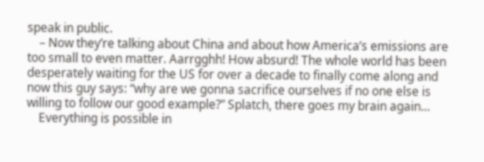speak in public.
    – Now they’re talking about China and about how America’s emissions are too small to even matter. Aarrgghh! How absurd! The whole world has been desperately waiting for the US for over a decade to finally come along and now this guy says: “why are we gonna sacrifice ourselves if no one else is willing to follow our good example?” Splatch, there goes my brain again…
    Everything is possible in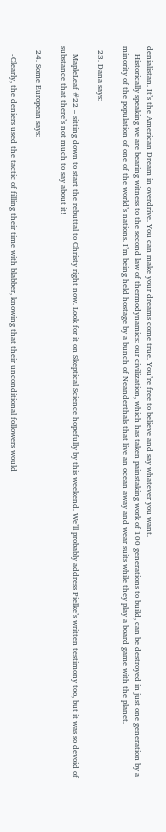denialistan. It’s the American Dream in overdrive. You can make your dreams come true. You’re free to believe and say whatever you want.
    Historically speaking we are bearing witness to the second law of thermodynamics: our civilization, which has taken painstaking work of 100 generations to build, can be destroyed in just one generation by a minority of the population of one of the world’s nations. I’m being held hostage by a bunch of Neanderthals that live an ocean away and wear suits while they play a board game with the planet.

  23. Dana says:

    MapleLeaf #22 – sitting down to start the rebuttal to Christy right now. Look for it on Skeptical Science hopefully by this weekend. We’ll probably address Pielke’s written testimony too, but it was so devoid of substance that there’s not much to say about it!

  24. Some European says:

    -Clearly, the deniers used the tactic of filling their time with blabber, knowing that their unconditional followers would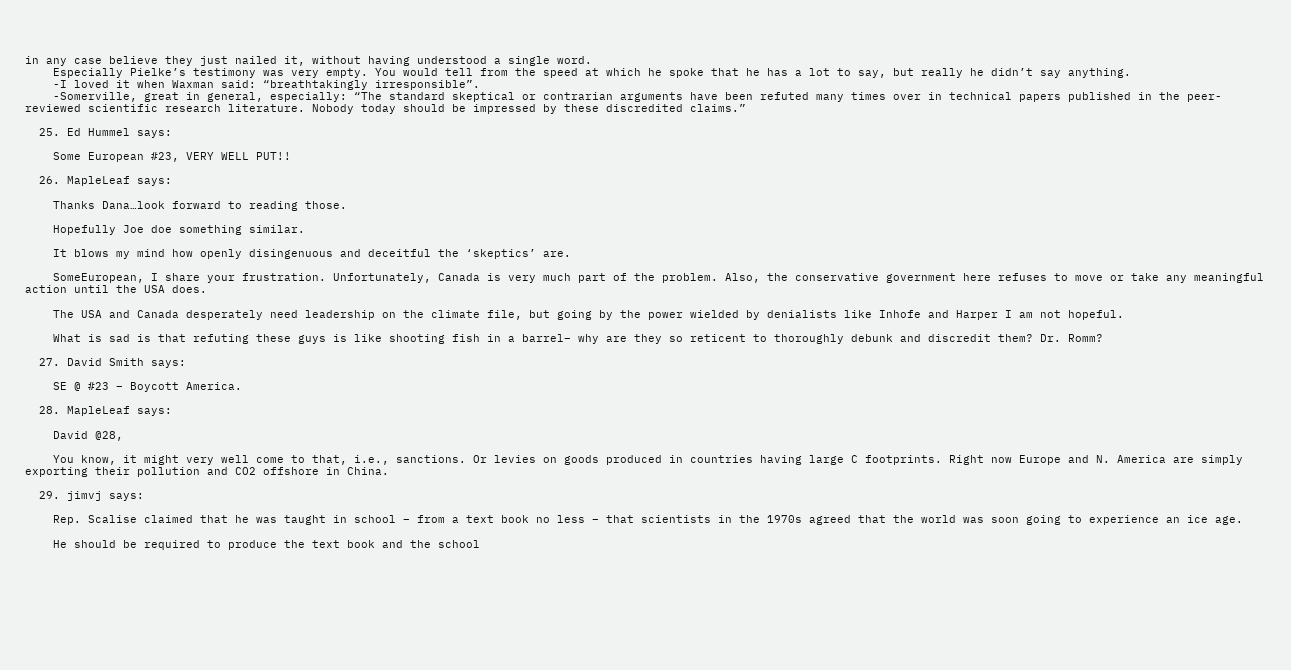in any case believe they just nailed it, without having understood a single word.
    Especially Pielke’s testimony was very empty. You would tell from the speed at which he spoke that he has a lot to say, but really he didn’t say anything.
    -I loved it when Waxman said: “breathtakingly irresponsible”.
    -Somerville, great in general, especially: “The standard skeptical or contrarian arguments have been refuted many times over in technical papers published in the peer-reviewed scientific research literature. Nobody today should be impressed by these discredited claims.”

  25. Ed Hummel says:

    Some European #23, VERY WELL PUT!!

  26. MapleLeaf says:

    Thanks Dana…look forward to reading those.

    Hopefully Joe doe something similar.

    It blows my mind how openly disingenuous and deceitful the ‘skeptics’ are.

    SomeEuropean, I share your frustration. Unfortunately, Canada is very much part of the problem. Also, the conservative government here refuses to move or take any meaningful action until the USA does.

    The USA and Canada desperately need leadership on the climate file, but going by the power wielded by denialists like Inhofe and Harper I am not hopeful.

    What is sad is that refuting these guys is like shooting fish in a barrel– why are they so reticent to thoroughly debunk and discredit them? Dr. Romm?

  27. David Smith says:

    SE @ #23 – Boycott America.

  28. MapleLeaf says:

    David @28,

    You know, it might very well come to that, i.e., sanctions. Or levies on goods produced in countries having large C footprints. Right now Europe and N. America are simply exporting their pollution and CO2 offshore in China.

  29. jimvj says:

    Rep. Scalise claimed that he was taught in school – from a text book no less – that scientists in the 1970s agreed that the world was soon going to experience an ice age.

    He should be required to produce the text book and the school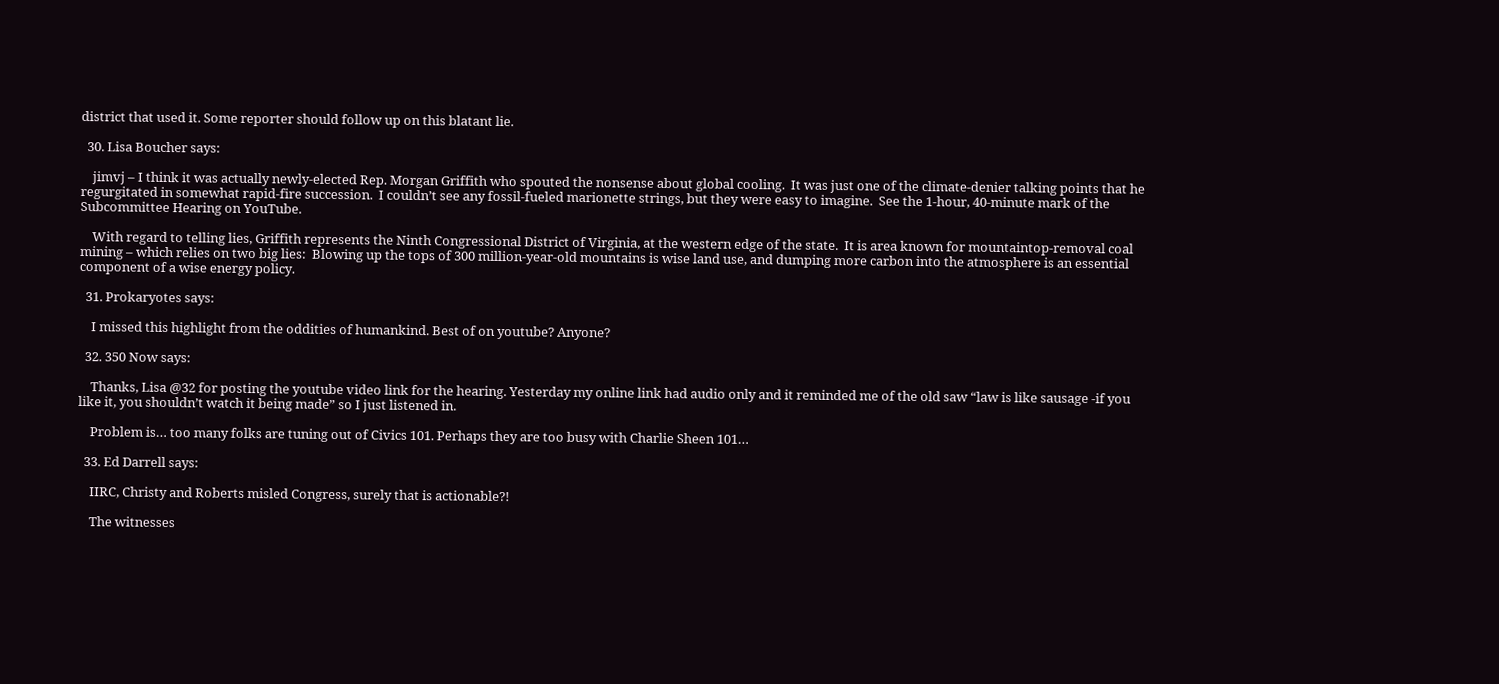district that used it. Some reporter should follow up on this blatant lie.

  30. Lisa Boucher says:

    jimvj – I think it was actually newly-elected Rep. Morgan Griffith who spouted the nonsense about global cooling.  It was just one of the climate-denier talking points that he regurgitated in somewhat rapid-fire succession.  I couldn’t see any fossil-fueled marionette strings, but they were easy to imagine.  See the 1-hour, 40-minute mark of the Subcommittee Hearing on YouTube.

    With regard to telling lies, Griffith represents the Ninth Congressional District of Virginia, at the western edge of the state.  It is area known for mountaintop-removal coal mining – which relies on two big lies:  Blowing up the tops of 300 million-year-old mountains is wise land use, and dumping more carbon into the atmosphere is an essential component of a wise energy policy.

  31. Prokaryotes says:

    I missed this highlight from the oddities of humankind. Best of on youtube? Anyone?

  32. 350 Now says:

    Thanks, Lisa @32 for posting the youtube video link for the hearing. Yesterday my online link had audio only and it reminded me of the old saw “law is like sausage -if you like it, you shouldn’t watch it being made” so I just listened in.

    Problem is… too many folks are tuning out of Civics 101. Perhaps they are too busy with Charlie Sheen 101…

  33. Ed Darrell says:

    IIRC, Christy and Roberts misled Congress, surely that is actionable?!

    The witnesses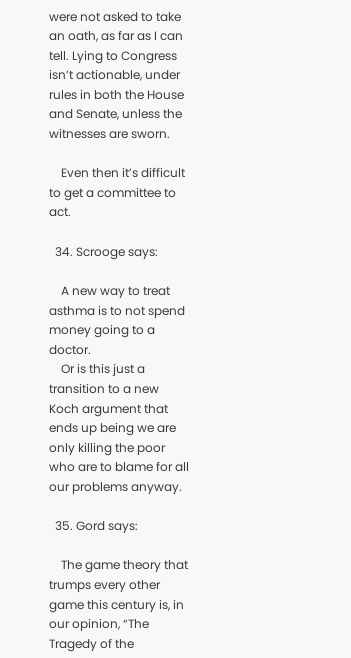were not asked to take an oath, as far as I can tell. Lying to Congress isn’t actionable, under rules in both the House and Senate, unless the witnesses are sworn.

    Even then it’s difficult to get a committee to act.

  34. Scrooge says:

    A new way to treat asthma is to not spend money going to a doctor.
    Or is this just a transition to a new Koch argument that ends up being we are only killing the poor who are to blame for all our problems anyway.

  35. Gord says:

    The game theory that trumps every other game this century is, in our opinion, “The Tragedy of the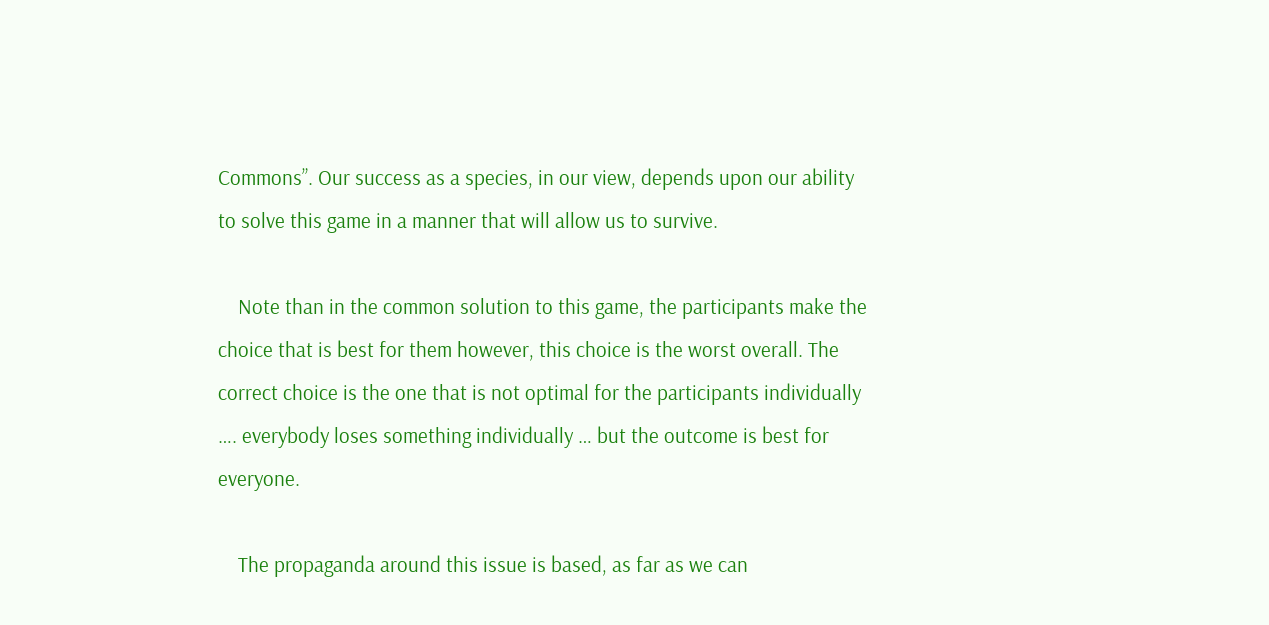Commons”. Our success as a species, in our view, depends upon our ability to solve this game in a manner that will allow us to survive.

    Note than in the common solution to this game, the participants make the choice that is best for them however, this choice is the worst overall. The correct choice is the one that is not optimal for the participants individually …. everybody loses something individually … but the outcome is best for everyone.

    The propaganda around this issue is based, as far as we can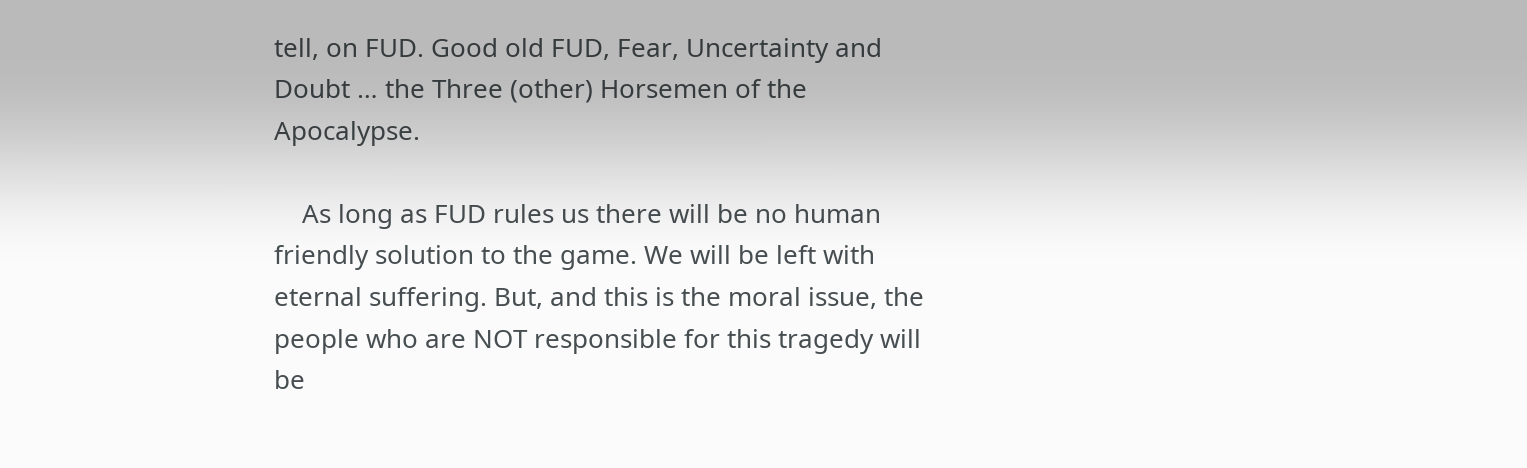tell, on FUD. Good old FUD, Fear, Uncertainty and Doubt … the Three (other) Horsemen of the Apocalypse.

    As long as FUD rules us there will be no human friendly solution to the game. We will be left with eternal suffering. But, and this is the moral issue, the people who are NOT responsible for this tragedy will be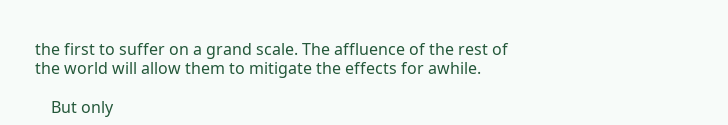the first to suffer on a grand scale. The affluence of the rest of the world will allow them to mitigate the effects for awhile.

    But only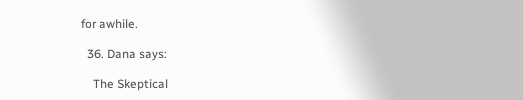for awhile.

  36. Dana says:

    The Skeptical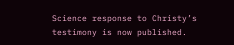Science response to Christy’s testimony is now published.